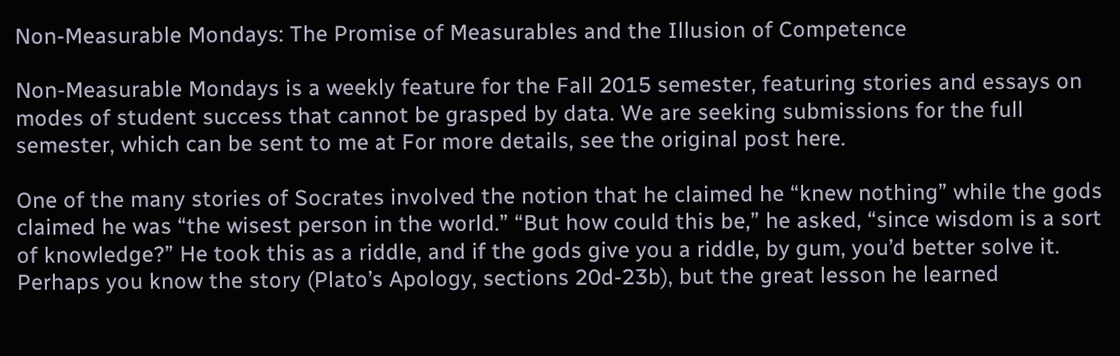Non-Measurable Mondays: The Promise of Measurables and the Illusion of Competence

Non-Measurable Mondays is a weekly feature for the Fall 2015 semester, featuring stories and essays on modes of student success that cannot be grasped by data. We are seeking submissions for the full semester, which can be sent to me at For more details, see the original post here.

One of the many stories of Socrates involved the notion that he claimed he “knew nothing” while the gods claimed he was “the wisest person in the world.” “But how could this be,” he asked, “since wisdom is a sort of knowledge?” He took this as a riddle, and if the gods give you a riddle, by gum, you’d better solve it. Perhaps you know the story (Plato’s Apology, sections 20d-23b), but the great lesson he learned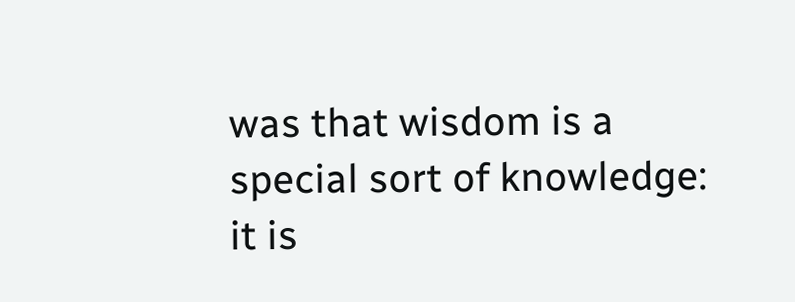was that wisdom is a special sort of knowledge: it is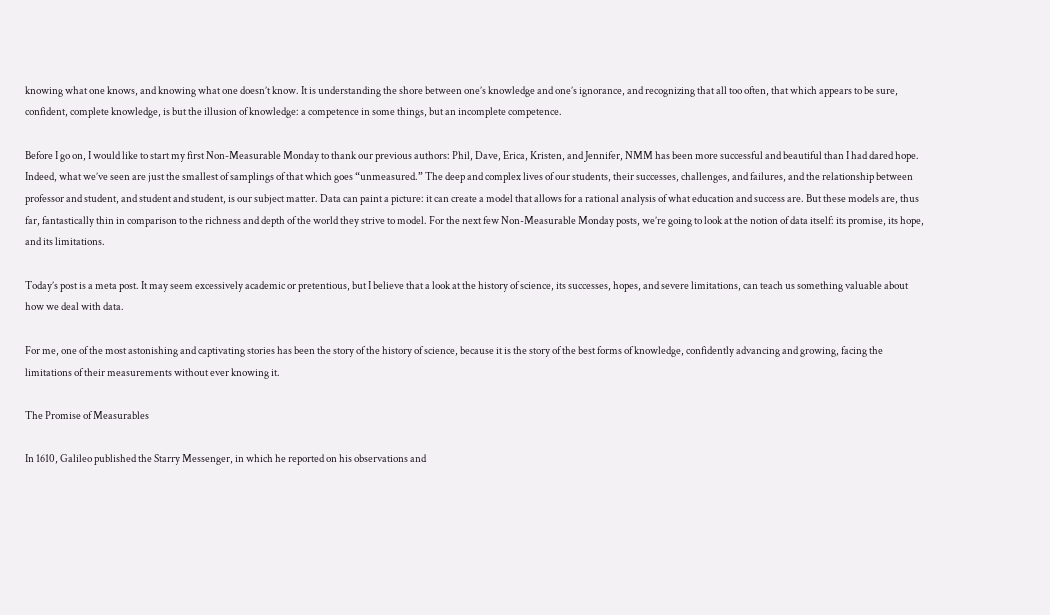knowing what one knows, and knowing what one doesn’t know. It is understanding the shore between one’s knowledge and one’s ignorance, and recognizing that all too often, that which appears to be sure, confident, complete knowledge, is but the illusion of knowledge: a competence in some things, but an incomplete competence.

Before I go on, I would like to start my first Non-Measurable Monday to thank our previous authors: Phil, Dave, Erica, Kristen, and Jennifer, NMM has been more successful and beautiful than I had dared hope. Indeed, what we’ve seen are just the smallest of samplings of that which goes “unmeasured.” The deep and complex lives of our students, their successes, challenges, and failures, and the relationship between professor and student, and student and student, is our subject matter. Data can paint a picture: it can create a model that allows for a rational analysis of what education and success are. But these models are, thus far, fantastically thin in comparison to the richness and depth of the world they strive to model. For the next few Non-Measurable Monday posts, we’re going to look at the notion of data itself: its promise, its hope, and its limitations.

Today’s post is a meta post. It may seem excessively academic or pretentious, but I believe that a look at the history of science, its successes, hopes, and severe limitations, can teach us something valuable about how we deal with data.

For me, one of the most astonishing and captivating stories has been the story of the history of science, because it is the story of the best forms of knowledge, confidently advancing and growing, facing the limitations of their measurements without ever knowing it.

The Promise of Measurables

In 1610, Galileo published the Starry Messenger, in which he reported on his observations and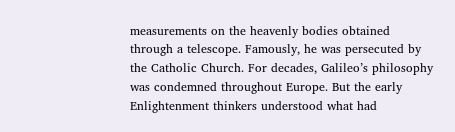measurements on the heavenly bodies obtained through a telescope. Famously, he was persecuted by the Catholic Church. For decades, Galileo’s philosophy was condemned throughout Europe. But the early Enlightenment thinkers understood what had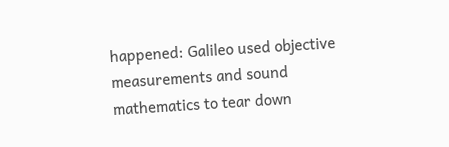happened: Galileo used objective measurements and sound mathematics to tear down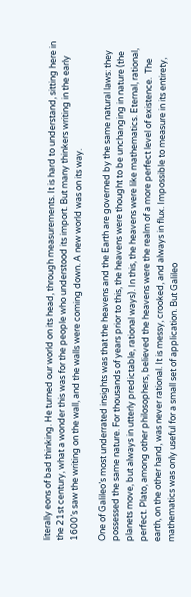literally eons of bad thinking. He turned our world on its head, through measurements. It is hard to understand, sitting here in the 21st century, what a wonder this was for the people who understood its import. But many thinkers writing in the early 1600’s saw the writing on the wall, and the walls were coming down. A new world was on its way.

One of Galileo’s most underrated insights was that the heavens and the Earth are governed by the same natural laws: they possessed the same nature. For thousands of years prior to this, the heavens were thought to be unchanging in nature (the planets move, but always in utterly predictable, rational ways). In this, the heavens were like mathematics. Eternal, rational, perfect. Plato, among other philosophers, believed the heavens were the realm of a more perfect level of existence.  The earth, on the other hand, was never rational. It is messy, crooked, and always in flux. Impossible to measure in its entirety, mathematics was only useful for a small set of application. But Galileo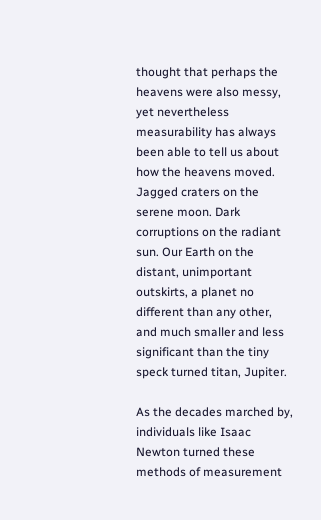thought that perhaps the heavens were also messy, yet nevertheless measurability has always been able to tell us about how the heavens moved. Jagged craters on the serene moon. Dark corruptions on the radiant sun. Our Earth on the distant, unimportant outskirts, a planet no different than any other, and much smaller and less significant than the tiny speck turned titan, Jupiter.

As the decades marched by, individuals like Isaac Newton turned these methods of measurement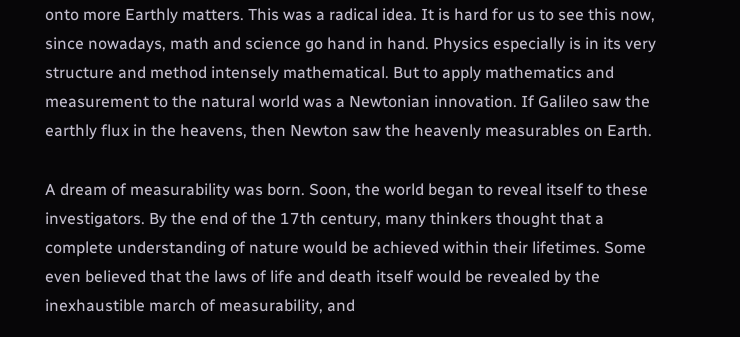onto more Earthly matters. This was a radical idea. It is hard for us to see this now, since nowadays, math and science go hand in hand. Physics especially is in its very structure and method intensely mathematical. But to apply mathematics and measurement to the natural world was a Newtonian innovation. If Galileo saw the earthly flux in the heavens, then Newton saw the heavenly measurables on Earth.

A dream of measurability was born. Soon, the world began to reveal itself to these investigators. By the end of the 17th century, many thinkers thought that a complete understanding of nature would be achieved within their lifetimes. Some even believed that the laws of life and death itself would be revealed by the inexhaustible march of measurability, and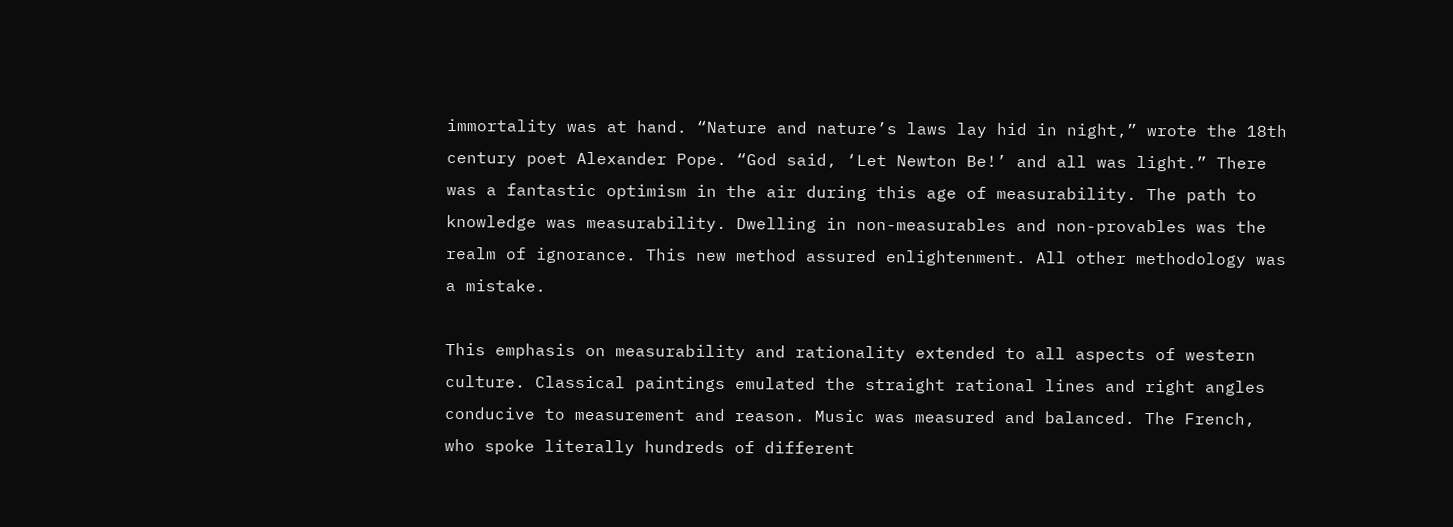immortality was at hand. “Nature and nature’s laws lay hid in night,” wrote the 18th century poet Alexander Pope. “God said, ‘Let Newton Be!’ and all was light.” There was a fantastic optimism in the air during this age of measurability. The path to knowledge was measurability. Dwelling in non-measurables and non-provables was the realm of ignorance. This new method assured enlightenment. All other methodology was a mistake.

This emphasis on measurability and rationality extended to all aspects of western culture. Classical paintings emulated the straight rational lines and right angles conducive to measurement and reason. Music was measured and balanced. The French, who spoke literally hundreds of different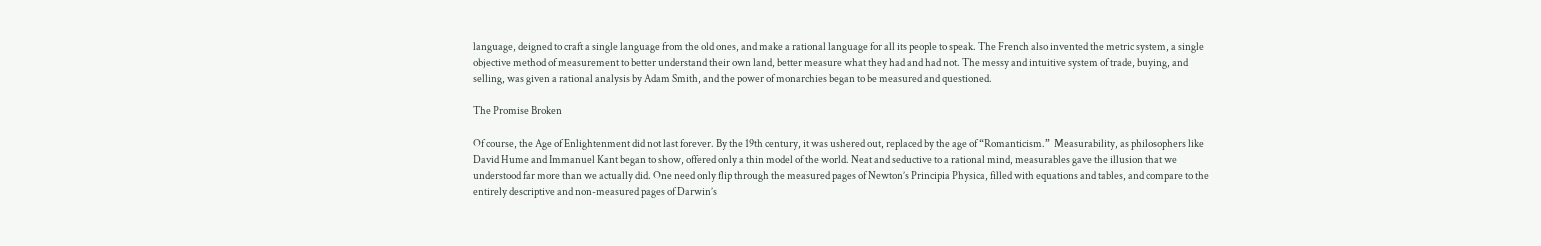language, deigned to craft a single language from the old ones, and make a rational language for all its people to speak. The French also invented the metric system, a single objective method of measurement to better understand their own land, better measure what they had and had not. The messy and intuitive system of trade, buying, and selling, was given a rational analysis by Adam Smith, and the power of monarchies began to be measured and questioned.

The Promise Broken

Of course, the Age of Enlightenment did not last forever. By the 19th century, it was ushered out, replaced by the age of “Romanticism.”  Measurability, as philosophers like David Hume and Immanuel Kant began to show, offered only a thin model of the world. Neat and seductive to a rational mind, measurables gave the illusion that we understood far more than we actually did. One need only flip through the measured pages of Newton’s Principia Physica, filled with equations and tables, and compare to the entirely descriptive and non-measured pages of Darwin’s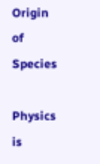Origin of Species

Physics is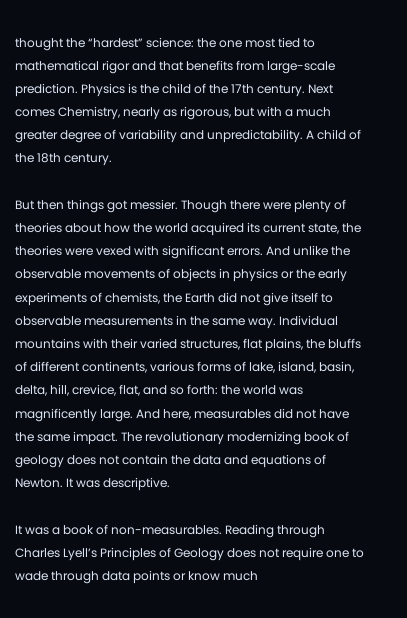thought the “hardest” science: the one most tied to mathematical rigor and that benefits from large-scale prediction. Physics is the child of the 17th century. Next comes Chemistry, nearly as rigorous, but with a much greater degree of variability and unpredictability. A child of the 18th century.

But then things got messier. Though there were plenty of theories about how the world acquired its current state, the theories were vexed with significant errors. And unlike the observable movements of objects in physics or the early experiments of chemists, the Earth did not give itself to observable measurements in the same way. Individual mountains with their varied structures, flat plains, the bluffs of different continents, various forms of lake, island, basin, delta, hill, crevice, flat, and so forth: the world was magnificently large. And here, measurables did not have the same impact. The revolutionary modernizing book of geology does not contain the data and equations of Newton. It was descriptive.

It was a book of non-measurables. Reading through Charles Lyell’s Principles of Geology does not require one to wade through data points or know much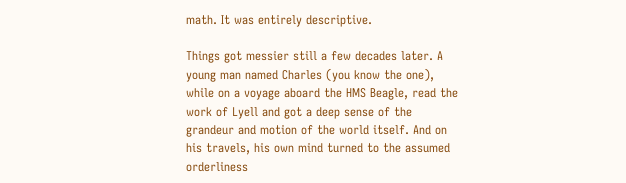math. It was entirely descriptive.

Things got messier still a few decades later. A young man named Charles (you know the one), while on a voyage aboard the HMS Beagle, read the work of Lyell and got a deep sense of the grandeur and motion of the world itself. And on his travels, his own mind turned to the assumed orderliness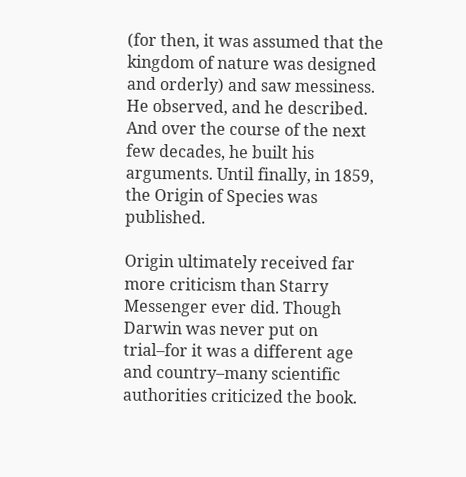(for then, it was assumed that the kingdom of nature was designed and orderly) and saw messiness. He observed, and he described. And over the course of the next few decades, he built his arguments. Until finally, in 1859, the Origin of Species was published.

Origin ultimately received far more criticism than Starry Messenger ever did. Though Darwin was never put on trial–for it was a different age and country–many scientific authorities criticized the book.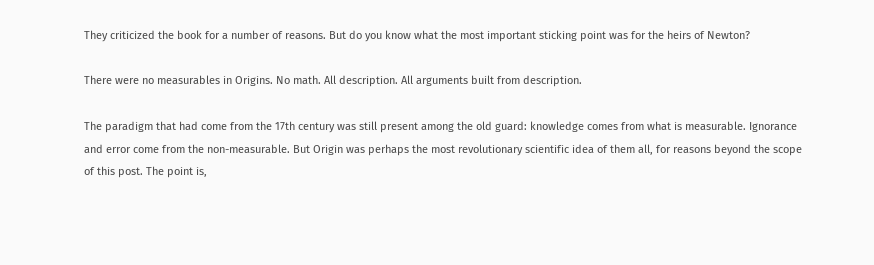They criticized the book for a number of reasons. But do you know what the most important sticking point was for the heirs of Newton?

There were no measurables in Origins. No math. All description. All arguments built from description.

The paradigm that had come from the 17th century was still present among the old guard: knowledge comes from what is measurable. Ignorance and error come from the non-measurable. But Origin was perhaps the most revolutionary scientific idea of them all, for reasons beyond the scope of this post. The point is,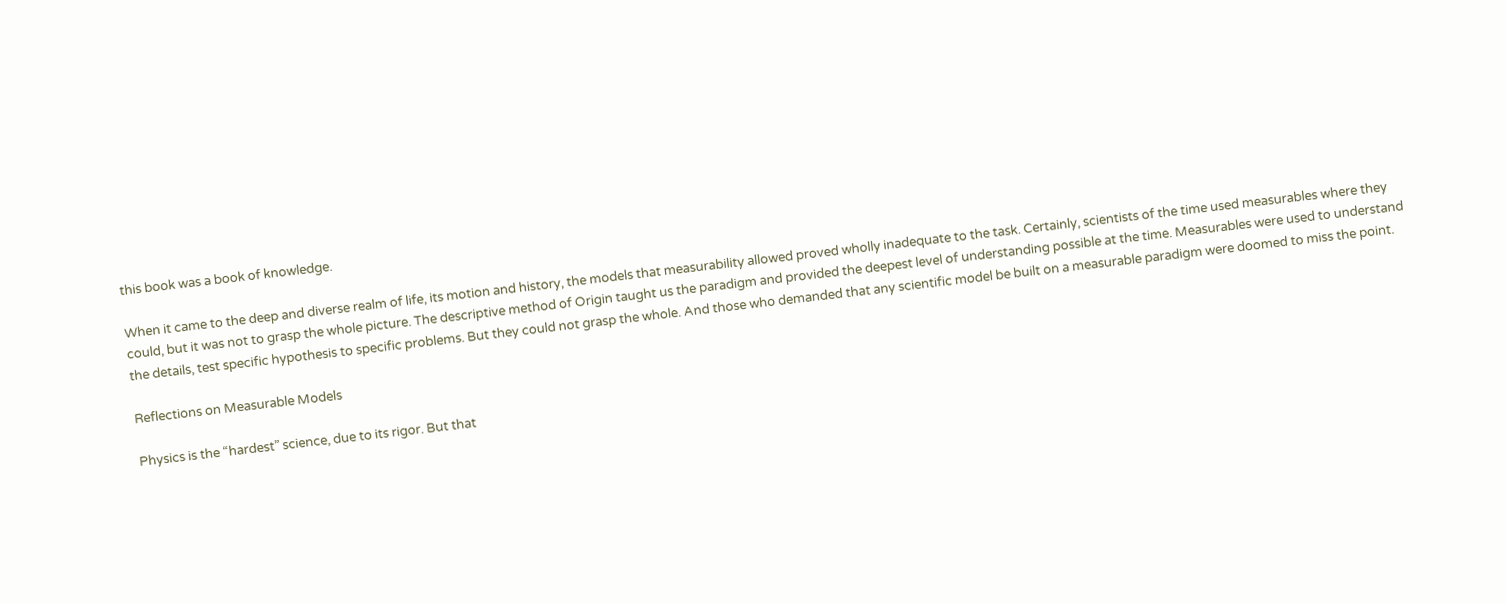this book was a book of knowledge.

When it came to the deep and diverse realm of life, its motion and history, the models that measurability allowed proved wholly inadequate to the task. Certainly, scientists of the time used measurables where they could, but it was not to grasp the whole picture. The descriptive method of Origin taught us the paradigm and provided the deepest level of understanding possible at the time. Measurables were used to understand the details, test specific hypothesis to specific problems. But they could not grasp the whole. And those who demanded that any scientific model be built on a measurable paradigm were doomed to miss the point.

Reflections on Measurable Models

Physics is the “hardest” science, due to its rigor. But that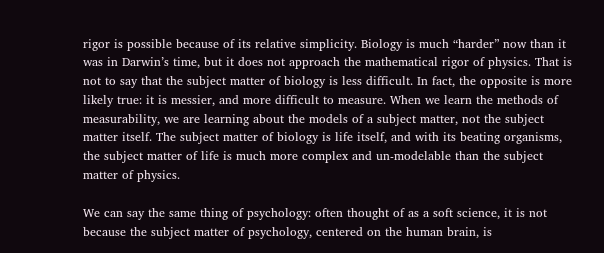rigor is possible because of its relative simplicity. Biology is much “harder” now than it was in Darwin’s time, but it does not approach the mathematical rigor of physics. That is not to say that the subject matter of biology is less difficult. In fact, the opposite is more likely true: it is messier, and more difficult to measure. When we learn the methods of measurability, we are learning about the models of a subject matter, not the subject matter itself. The subject matter of biology is life itself, and with its beating organisms, the subject matter of life is much more complex and un-modelable than the subject matter of physics.

We can say the same thing of psychology: often thought of as a soft science, it is not because the subject matter of psychology, centered on the human brain, is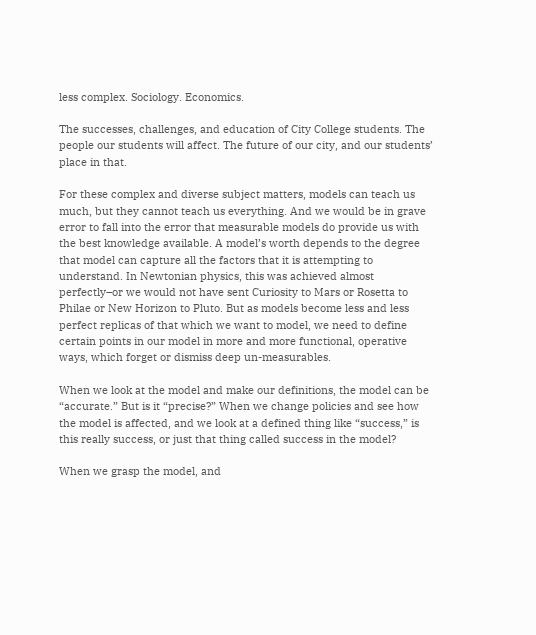less complex. Sociology. Economics.

The successes, challenges, and education of City College students. The people our students will affect. The future of our city, and our students’ place in that.

For these complex and diverse subject matters, models can teach us much, but they cannot teach us everything. And we would be in grave error to fall into the error that measurable models do provide us with the best knowledge available. A model’s worth depends to the degree that model can capture all the factors that it is attempting to understand. In Newtonian physics, this was achieved almost perfectly–or we would not have sent Curiosity to Mars or Rosetta to Philae or New Horizon to Pluto. But as models become less and less perfect replicas of that which we want to model, we need to define certain points in our model in more and more functional, operative ways, which forget or dismiss deep un-measurables.

When we look at the model and make our definitions, the model can be “accurate.” But is it “precise?” When we change policies and see how the model is affected, and we look at a defined thing like “success,” is this really success, or just that thing called success in the model?

When we grasp the model, and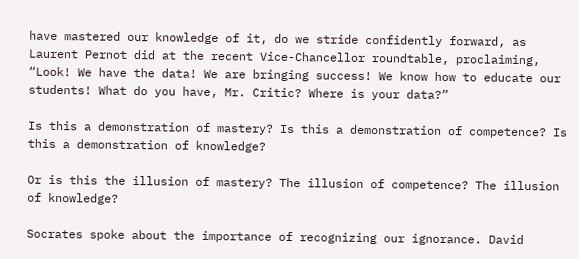have mastered our knowledge of it, do we stride confidently forward, as Laurent Pernot did at the recent Vice-Chancellor roundtable, proclaiming, “Look! We have the data! We are bringing success! We know how to educate our students! What do you have, Mr. Critic? Where is your data?”

Is this a demonstration of mastery? Is this a demonstration of competence? Is this a demonstration of knowledge?

Or is this the illusion of mastery? The illusion of competence? The illusion of knowledge?

Socrates spoke about the importance of recognizing our ignorance. David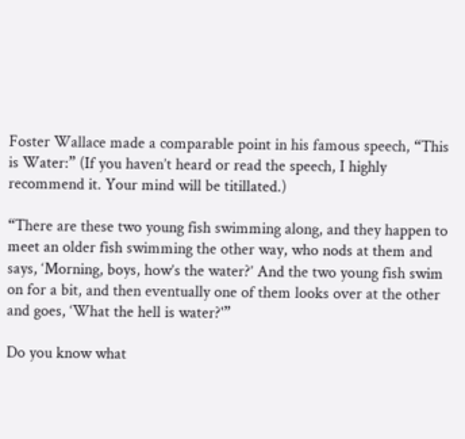Foster Wallace made a comparable point in his famous speech, “This is Water:” (If you haven’t heard or read the speech, I highly recommend it. Your mind will be titillated.)

“There are these two young fish swimming along, and they happen to meet an older fish swimming the other way, who nods at them and says, ‘Morning, boys, how’s the water?’ And the two young fish swim on for a bit, and then eventually one of them looks over at the other and goes, ‘What the hell is water?'”

Do you know what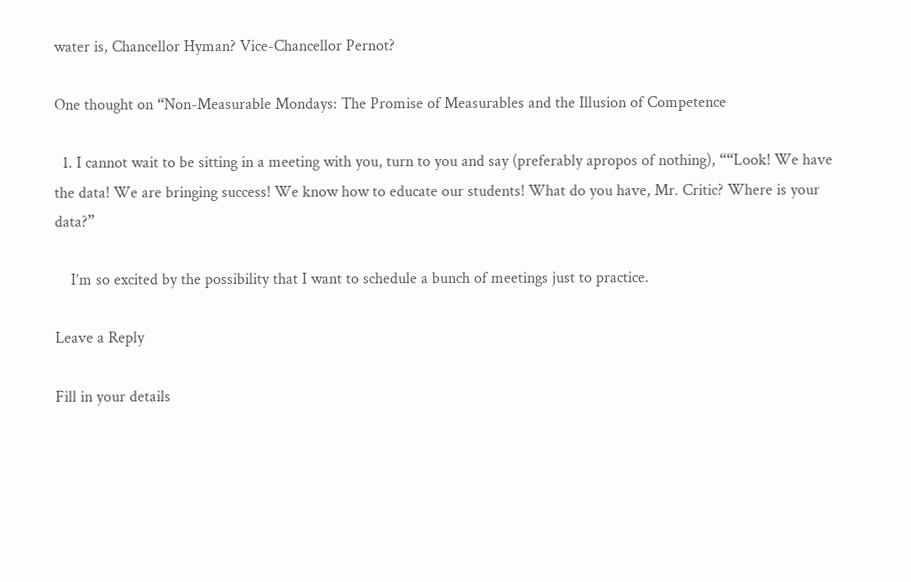water is, Chancellor Hyman? Vice-Chancellor Pernot?

One thought on “Non-Measurable Mondays: The Promise of Measurables and the Illusion of Competence

  1. I cannot wait to be sitting in a meeting with you, turn to you and say (preferably apropos of nothing), ““Look! We have the data! We are bringing success! We know how to educate our students! What do you have, Mr. Critic? Where is your data?”

    I’m so excited by the possibility that I want to schedule a bunch of meetings just to practice.

Leave a Reply

Fill in your details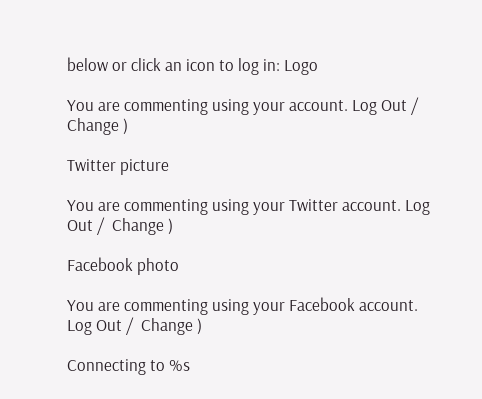below or click an icon to log in: Logo

You are commenting using your account. Log Out /  Change )

Twitter picture

You are commenting using your Twitter account. Log Out /  Change )

Facebook photo

You are commenting using your Facebook account. Log Out /  Change )

Connecting to %s